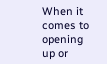When it comes to opening up or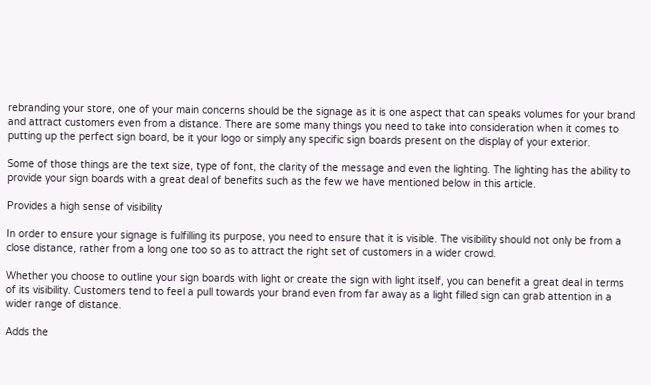rebranding your store, one of your main concerns should be the signage as it is one aspect that can speaks volumes for your brand and attract customers even from a distance. There are some many things you need to take into consideration when it comes to putting up the perfect sign board, be it your logo or simply any specific sign boards present on the display of your exterior.

Some of those things are the text size, type of font, the clarity of the message and even the lighting. The lighting has the ability to provide your sign boards with a great deal of benefits such as the few we have mentioned below in this article.

Provides a high sense of visibility

In order to ensure your signage is fulfilling its purpose, you need to ensure that it is visible. The visibility should not only be from a close distance, rather from a long one too so as to attract the right set of customers in a wider crowd.

Whether you choose to outline your sign boards with light or create the sign with light itself, you can benefit a great deal in terms of its visibility. Customers tend to feel a pull towards your brand even from far away as a light filled sign can grab attention in a wider range of distance.

Adds the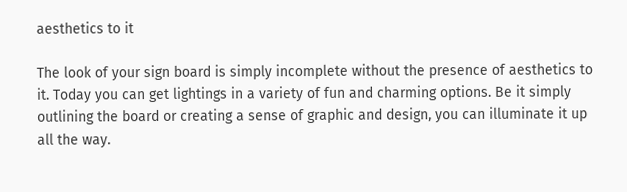aesthetics to it

The look of your sign board is simply incomplete without the presence of aesthetics to it. Today you can get lightings in a variety of fun and charming options. Be it simply outlining the board or creating a sense of graphic and design, you can illuminate it up all the way.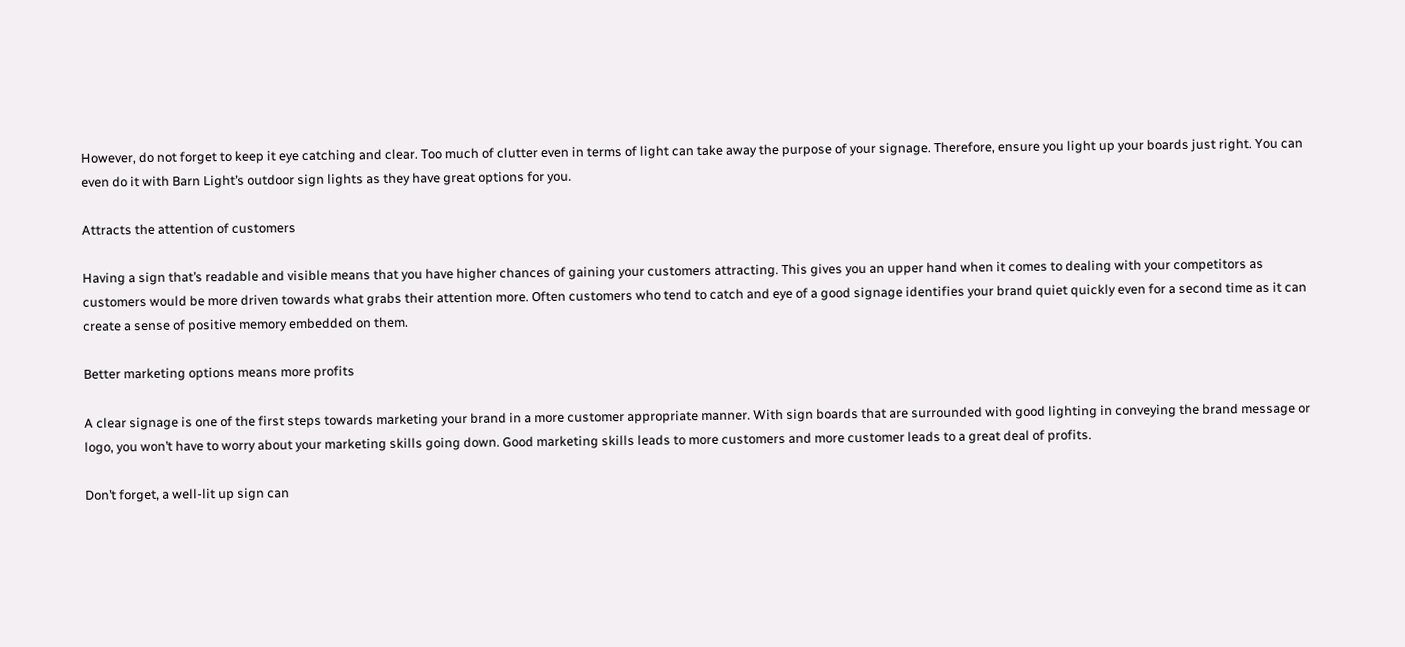However, do not forget to keep it eye catching and clear. Too much of clutter even in terms of light can take away the purpose of your signage. Therefore, ensure you light up your boards just right. You can even do it with Barn Light’s outdoor sign lights as they have great options for you.

Attracts the attention of customers

Having a sign that’s readable and visible means that you have higher chances of gaining your customers attracting. This gives you an upper hand when it comes to dealing with your competitors as customers would be more driven towards what grabs their attention more. Often customers who tend to catch and eye of a good signage identifies your brand quiet quickly even for a second time as it can create a sense of positive memory embedded on them.

Better marketing options means more profits

A clear signage is one of the first steps towards marketing your brand in a more customer appropriate manner. With sign boards that are surrounded with good lighting in conveying the brand message or logo, you won’t have to worry about your marketing skills going down. Good marketing skills leads to more customers and more customer leads to a great deal of profits.

Don’t forget, a well-lit up sign can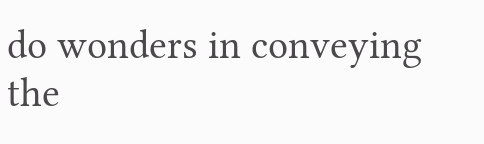do wonders in conveying the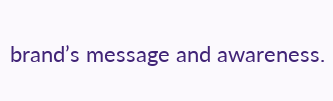brand’s message and awareness.